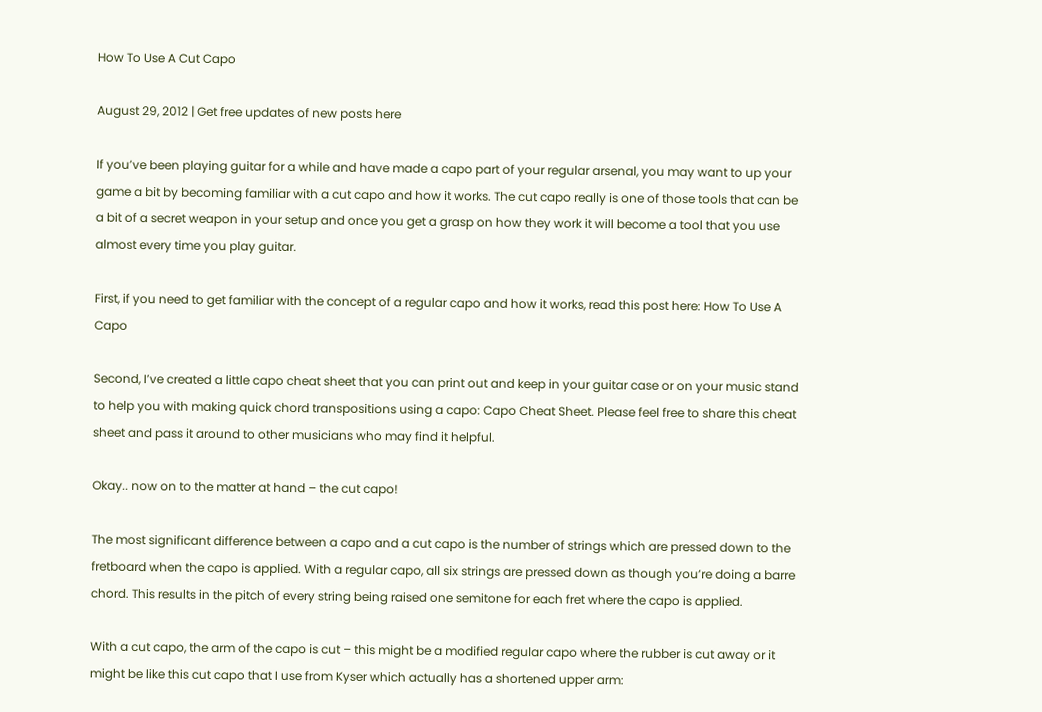How To Use A Cut Capo

August 29, 2012 | Get free updates of new posts here

If you’ve been playing guitar for a while and have made a capo part of your regular arsenal, you may want to up your game a bit by becoming familiar with a cut capo and how it works. The cut capo really is one of those tools that can be a bit of a secret weapon in your setup and once you get a grasp on how they work it will become a tool that you use almost every time you play guitar.

First, if you need to get familiar with the concept of a regular capo and how it works, read this post here: How To Use A Capo

Second, I’ve created a little capo cheat sheet that you can print out and keep in your guitar case or on your music stand to help you with making quick chord transpositions using a capo: Capo Cheat Sheet. Please feel free to share this cheat sheet and pass it around to other musicians who may find it helpful.

Okay.. now on to the matter at hand – the cut capo!

The most significant difference between a capo and a cut capo is the number of strings which are pressed down to the fretboard when the capo is applied. With a regular capo, all six strings are pressed down as though you’re doing a barre chord. This results in the pitch of every string being raised one semitone for each fret where the capo is applied.

With a cut capo, the arm of the capo is cut – this might be a modified regular capo where the rubber is cut away or it might be like this cut capo that I use from Kyser which actually has a shortened upper arm: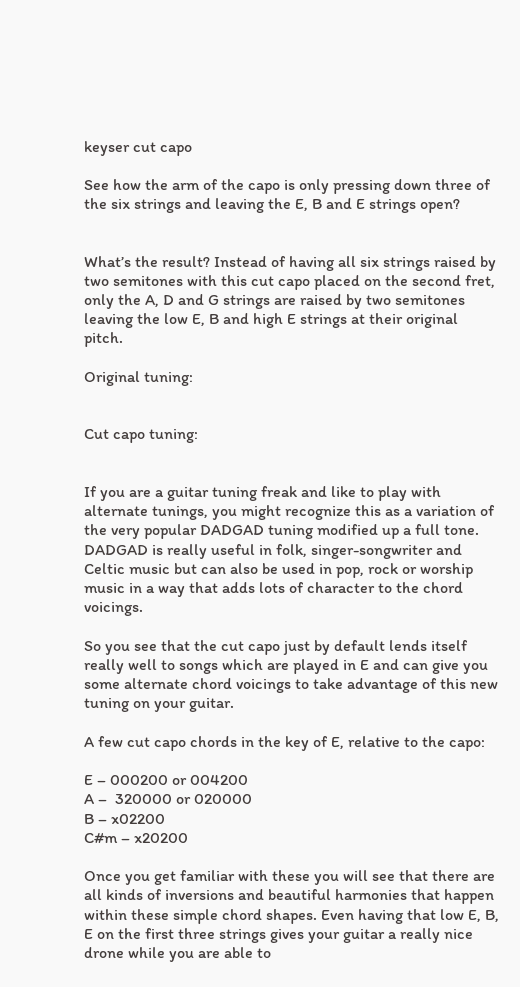keyser cut capo

See how the arm of the capo is only pressing down three of the six strings and leaving the E, B and E strings open?


What’s the result? Instead of having all six strings raised by two semitones with this cut capo placed on the second fret, only the A, D and G strings are raised by two semitones leaving the low E, B and high E strings at their original pitch.

Original tuning:


Cut capo tuning:


If you are a guitar tuning freak and like to play with alternate tunings, you might recognize this as a variation of the very popular DADGAD tuning modified up a full tone. DADGAD is really useful in folk, singer-songwriter and Celtic music but can also be used in pop, rock or worship music in a way that adds lots of character to the chord voicings.

So you see that the cut capo just by default lends itself really well to songs which are played in E and can give you some alternate chord voicings to take advantage of this new tuning on your guitar.

A few cut capo chords in the key of E, relative to the capo:

E – 000200 or 004200
A –  320000 or 020000
B – x02200
C#m – x20200

Once you get familiar with these you will see that there are all kinds of inversions and beautiful harmonies that happen within these simple chord shapes. Even having that low E, B, E on the first three strings gives your guitar a really nice drone while you are able to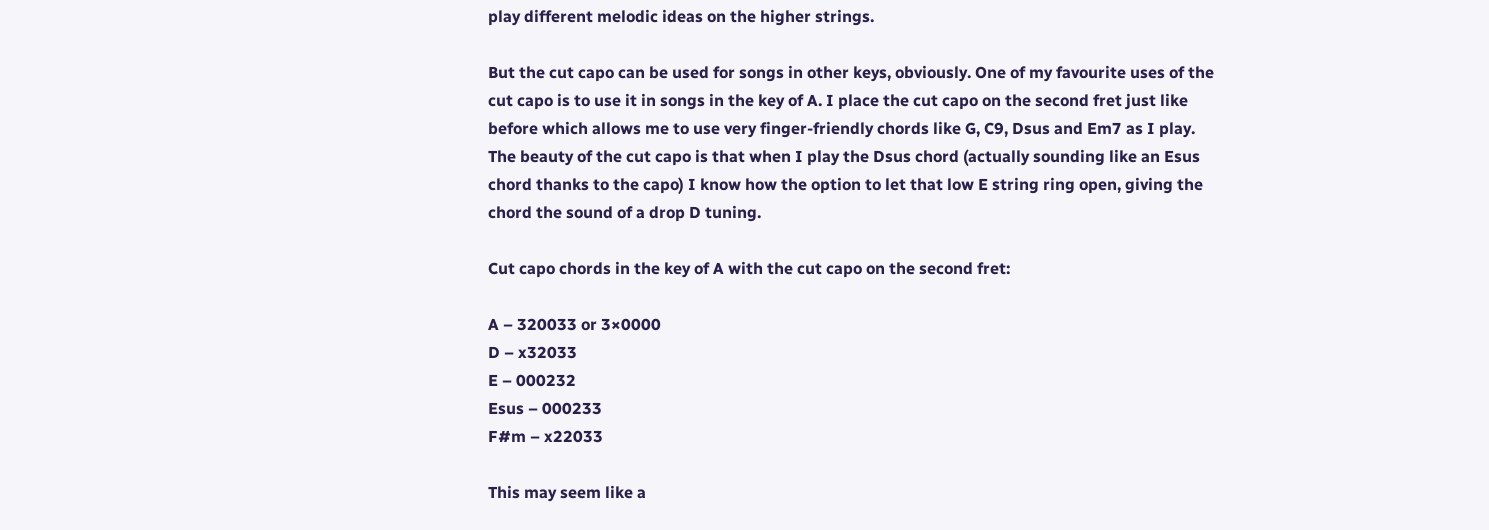play different melodic ideas on the higher strings.

But the cut capo can be used for songs in other keys, obviously. One of my favourite uses of the cut capo is to use it in songs in the key of A. I place the cut capo on the second fret just like before which allows me to use very finger-friendly chords like G, C9, Dsus and Em7 as I play. The beauty of the cut capo is that when I play the Dsus chord (actually sounding like an Esus chord thanks to the capo) I know how the option to let that low E string ring open, giving the chord the sound of a drop D tuning.

Cut capo chords in the key of A with the cut capo on the second fret:

A – 320033 or 3×0000
D – x32033
E – 000232
Esus – 000233
F#m – x22033

This may seem like a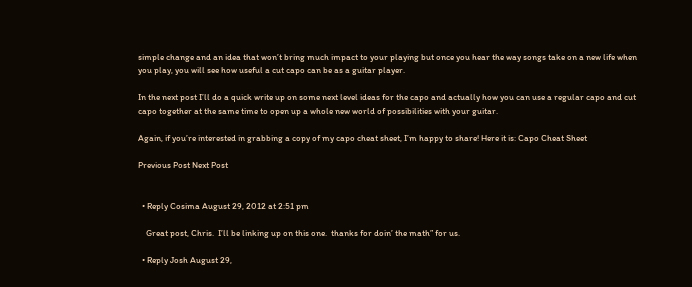simple change and an idea that won’t bring much impact to your playing but once you hear the way songs take on a new life when you play, you will see how useful a cut capo can be as a guitar player.

In the next post I’ll do a quick write up on some next level ideas for the capo and actually how you can use a regular capo and cut capo together at the same time to open up a whole new world of possibilities with your guitar.

Again, if you’re interested in grabbing a copy of my capo cheat sheet, I’m happy to share! Here it is: Capo Cheat Sheet

Previous Post Next Post


  • Reply Cosima August 29, 2012 at 2:51 pm

    Great post, Chris.  I’ll be linking up on this one.  thanks for doin’ the math” for us.

  • Reply Josh August 29,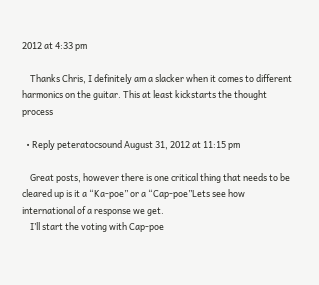2012 at 4:33 pm

    Thanks Chris, I definitely am a slacker when it comes to different harmonics on the guitar. This at least kickstarts the thought process

  • Reply peteratocsound August 31, 2012 at 11:15 pm

    Great posts, however there is one critical thing that needs to be cleared up is it a “Ka-poe” or a “Cap-poe”Lets see how international of a response we get.
    I’ll start the voting with Cap-poe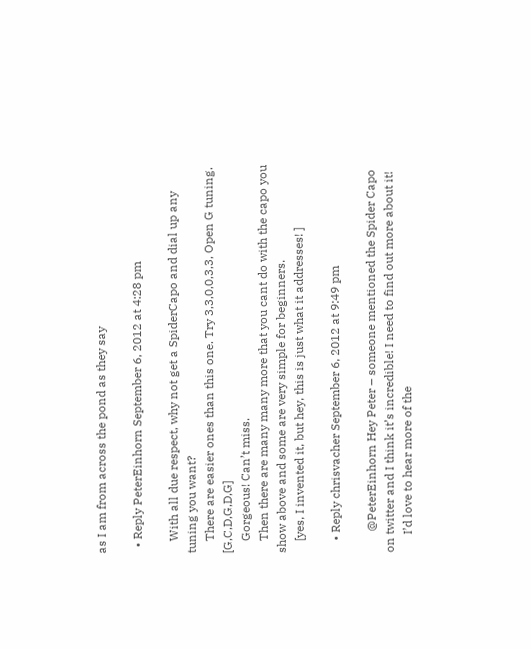as I am from across the pond as they say

  • Reply PeterEinhorn September 6, 2012 at 4:28 pm

    With all due respect, why not get a SpiderCapo and dial up any tuning you want?
    There are easier ones than this one. Try 3,3,0,0,3,3, Open G tuning. [G,C,D,G,D,G]
    Gorgeous! Can’t miss.
    Then there are many many more that you cant do with the capo you show above and some are very simple for beginners.
    [yes, I invented it, but hey, this is just what it addresses! ]

    • Reply chrisvacher September 6, 2012 at 9:49 pm

       @PeterEinhorn Hey Peter – someone mentioned the Spider Capo on twitter and I think it’s incredible! I need to find out more about it!
      I’d love to hear more of the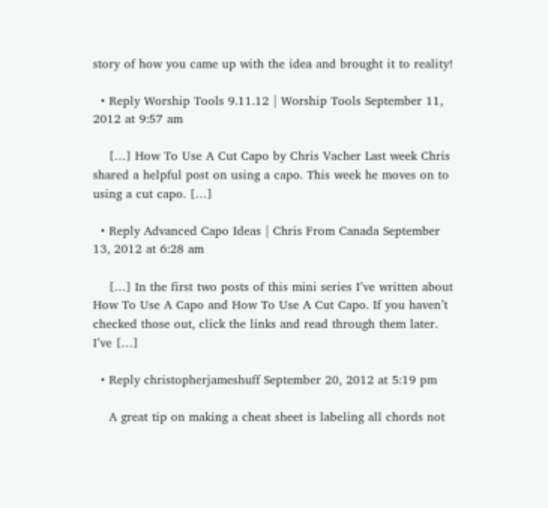story of how you came up with the idea and brought it to reality!

  • Reply Worship Tools 9.11.12 | Worship Tools September 11, 2012 at 9:57 am

    […] How To Use A Cut Capo by Chris Vacher Last week Chris shared a helpful post on using a capo. This week he moves on to using a cut capo. […]

  • Reply Advanced Capo Ideas | Chris From Canada September 13, 2012 at 6:28 am

    […] In the first two posts of this mini series I’ve written about How To Use A Capo and How To Use A Cut Capo. If you haven’t checked those out, click the links and read through them later. I’ve […]

  • Reply christopherjameshuff September 20, 2012 at 5:19 pm

    A great tip on making a cheat sheet is labeling all chords not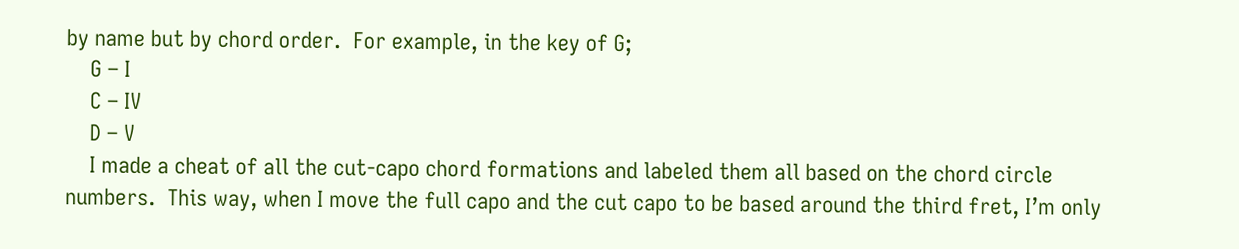by name but by chord order.  For example, in the key of G;
    G – I
    C – IV
    D – V
    I made a cheat of all the cut-capo chord formations and labeled them all based on the chord circle numbers.  This way, when I move the full capo and the cut capo to be based around the third fret, I’m only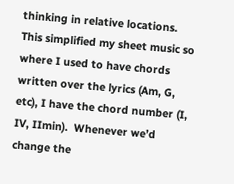thinking in relative locations.  This simplified my sheet music so where I used to have chords written over the lyrics (Am, G, etc), I have the chord number (I, IV, IImin).  Whenever we’d change the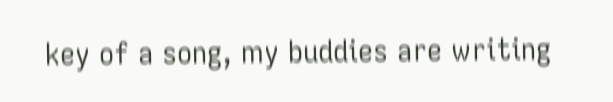key of a song, my buddies are writing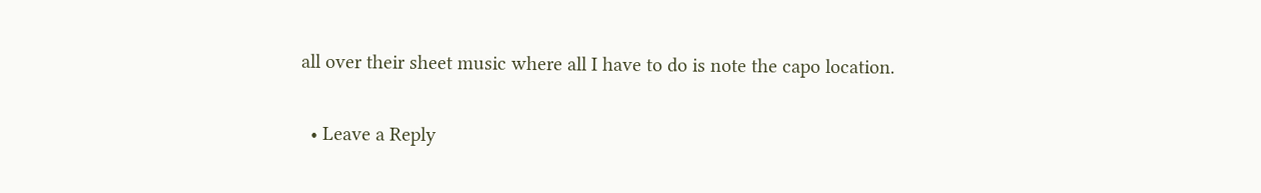all over their sheet music where all I have to do is note the capo location.

  • Leave a Reply